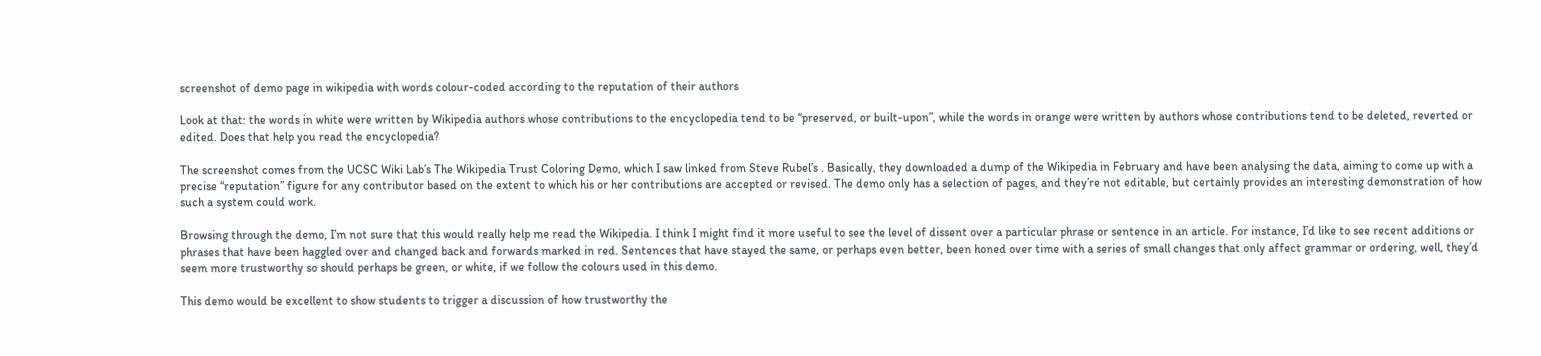screenshot of demo page in wikipedia with words colour-coded according to the reputation of their authors

Look at that: the words in white were written by Wikipedia authors whose contributions to the encyclopedia tend to be “preserved, or built-upon”, while the words in orange were written by authors whose contributions tend to be deleted, reverted or edited. Does that help you read the encyclopedia?

The screenshot comes from the UCSC Wiki Lab’s The Wikipedia Trust Coloring Demo, which I saw linked from Steve Rubel’s . Basically, they downloaded a dump of the Wikipedia in February and have been analysing the data, aiming to come up with a precise “reputation” figure for any contributor based on the extent to which his or her contributions are accepted or revised. The demo only has a selection of pages, and they’re not editable, but certainly provides an interesting demonstration of how such a system could work.

Browsing through the demo, I’m not sure that this would really help me read the Wikipedia. I think I might find it more useful to see the level of dissent over a particular phrase or sentence in an article. For instance, I’d like to see recent additions or phrases that have been haggled over and changed back and forwards marked in red. Sentences that have stayed the same, or perhaps even better, been honed over time with a series of small changes that only affect grammar or ordering, well, they’d seem more trustworthy so should perhaps be green, or white, if we follow the colours used in this demo.

This demo would be excellent to show students to trigger a discussion of how trustworthy the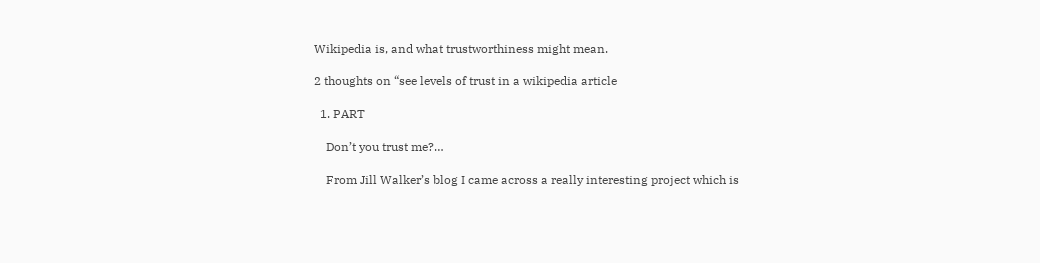Wikipedia is, and what trustworthiness might mean.

2 thoughts on “see levels of trust in a wikipedia article

  1. PART

    Don’t you trust me?…

    From Jill Walker’s blog I came across a really interesting project which is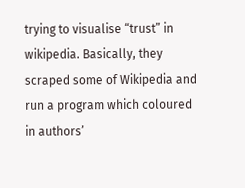trying to visualise “trust” in wikipedia. Basically, they scraped some of Wikipedia and run a program which coloured in authors’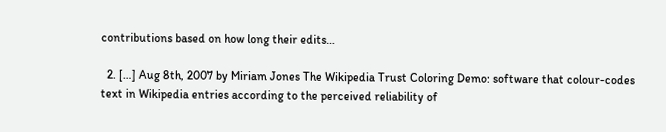contributions based on how long their edits…

  2. […] Aug 8th, 2007 by Miriam Jones The Wikipedia Trust Coloring Demo: software that colour-codes text in Wikipedia entries according to the perceived reliability of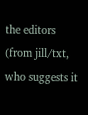the editors (from jill/txt, who suggests it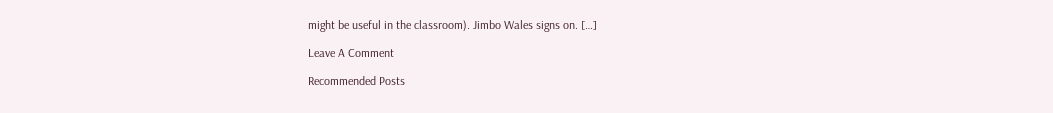might be useful in the classroom). Jimbo Wales signs on. […]

Leave A Comment

Recommended Posts